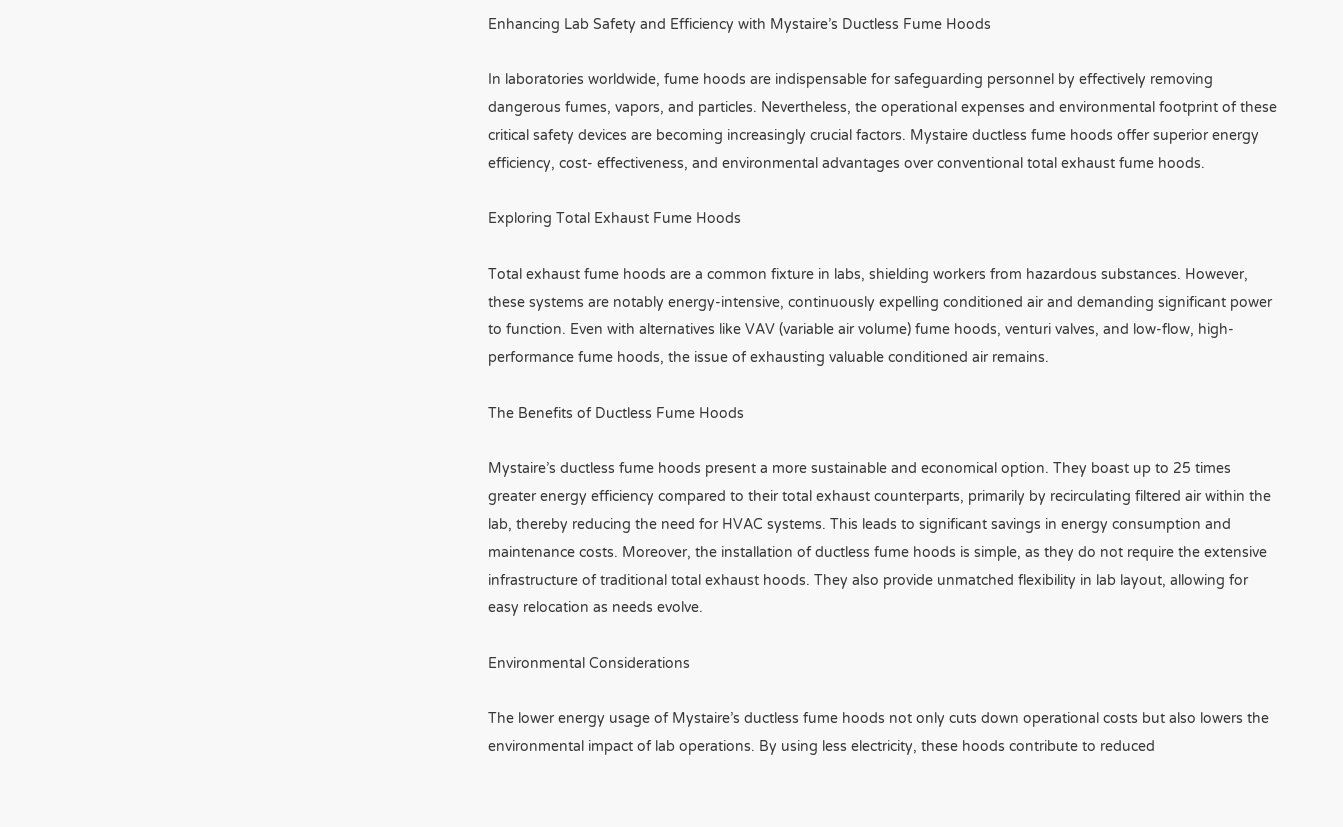Enhancing Lab Safety and Efficiency with Mystaire’s Ductless Fume Hoods

In laboratories worldwide, fume hoods are indispensable for safeguarding personnel by effectively removing dangerous fumes, vapors, and particles. Nevertheless, the operational expenses and environmental footprint of these critical safety devices are becoming increasingly crucial factors. Mystaire ductless fume hoods offer superior energy efficiency, cost- effectiveness, and environmental advantages over conventional total exhaust fume hoods.

Exploring Total Exhaust Fume Hoods

Total exhaust fume hoods are a common fixture in labs, shielding workers from hazardous substances. However, these systems are notably energy-intensive, continuously expelling conditioned air and demanding significant power to function. Even with alternatives like VAV (variable air volume) fume hoods, venturi valves, and low-flow, high-performance fume hoods, the issue of exhausting valuable conditioned air remains.

The Benefits of Ductless Fume Hoods

Mystaire’s ductless fume hoods present a more sustainable and economical option. They boast up to 25 times greater energy efficiency compared to their total exhaust counterparts, primarily by recirculating filtered air within the lab, thereby reducing the need for HVAC systems. This leads to significant savings in energy consumption and maintenance costs. Moreover, the installation of ductless fume hoods is simple, as they do not require the extensive infrastructure of traditional total exhaust hoods. They also provide unmatched flexibility in lab layout, allowing for easy relocation as needs evolve.

Environmental Considerations

The lower energy usage of Mystaire’s ductless fume hoods not only cuts down operational costs but also lowers the environmental impact of lab operations. By using less electricity, these hoods contribute to reduced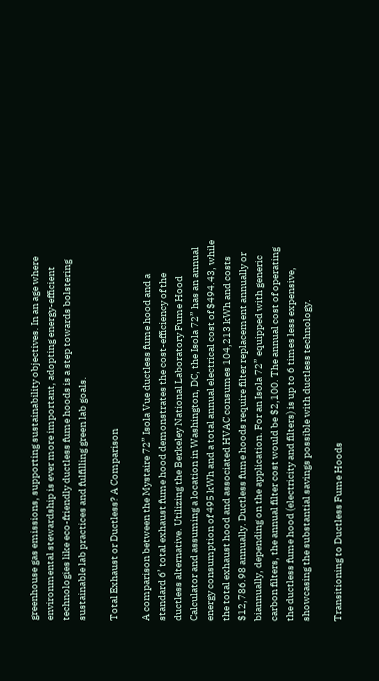greenhouse gas emissions, supporting sustainability objectives. In an age where environmental stewardship is ever more important, adopting energy-efficient technologies like eco-friendly ductless fume hoods is a step towards bolstering sustainable lab practices and fulfilling green lab goals.

Total Exhaust or Ductless? A Comparison

A comparison between the Mystaire 72” Isola Vue ductless fume hood and a standard 6’ total exhaust fume hood demonstrates the cost-efficiency of the ductless alternative. Utilizing the Berkeley National Laboratory Fume Hood Calculator and assuming a location in Washington, DC, the Isola 72” has an annual energy consumption of 495 kWh and a total annual electrical cost of $494.43, while the total exhaust hood and associated HVAC consumes 104,213 kWh and costs $12,786.98 annually. Ductless fume hoods require filter replacement annually or biannually, depending on the application. For an Isola 72” equipped with generic carbon filters, the annual filter cost would be $2,100. The annual cost of operating the ductless fume hood (electricity and filters) is up to 6 times less expensive, showcasing the substantial savings possible with ductless technology.

Transitioning to Ductless Fume Hoods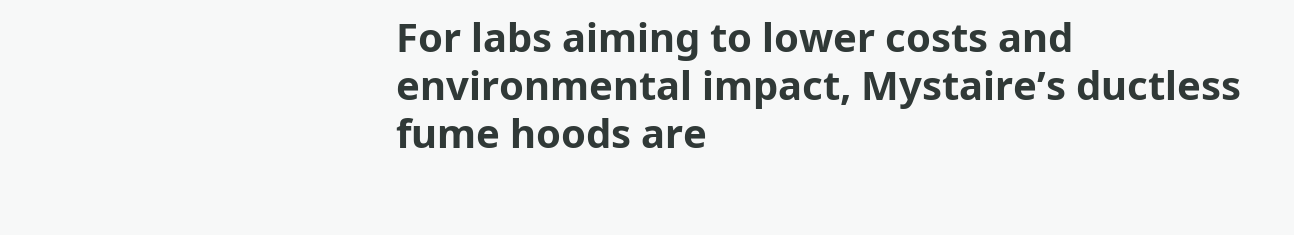For labs aiming to lower costs and environmental impact, Mystaire’s ductless fume hoods are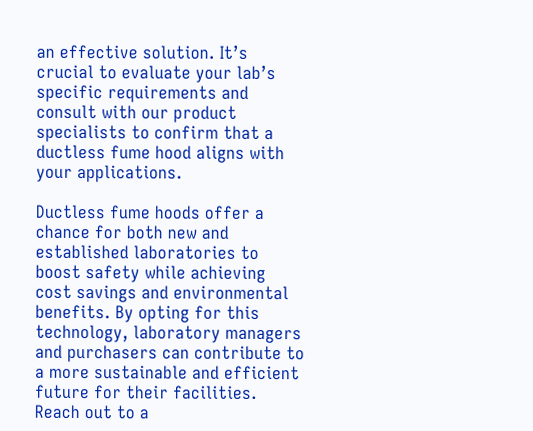an effective solution. It’s crucial to evaluate your lab’s specific requirements and consult with our product specialists to confirm that a ductless fume hood aligns with your applications.

Ductless fume hoods offer a chance for both new and established laboratories to boost safety while achieving cost savings and environmental benefits. By opting for this technology, laboratory managers and purchasers can contribute to a more sustainable and efficient future for their facilities. Reach out to a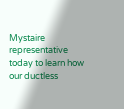Mystaire representative today to learn how our ductless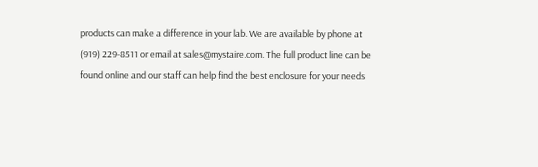products can make a difference in your lab. We are available by phone at (919) 229-8511 or email at sales@mystaire.com. The full product line can be found online and our staff can help find the best enclosure for your needs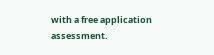with a free application assessment.